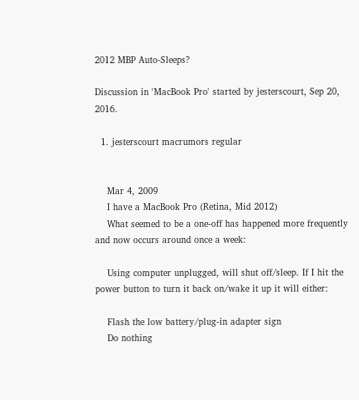2012 MBP Auto-Sleeps?

Discussion in 'MacBook Pro' started by jesterscourt, Sep 20, 2016.

  1. jesterscourt macrumors regular


    Mar 4, 2009
    I have a MacBook Pro (Retina, Mid 2012)
    What seemed to be a one-off has happened more frequently and now occurs around once a week:

    Using computer unplugged, will shut off/sleep. If I hit the power button to turn it back on/wake it up it will either:

    Flash the low battery/plug-in adapter sign
    Do nothing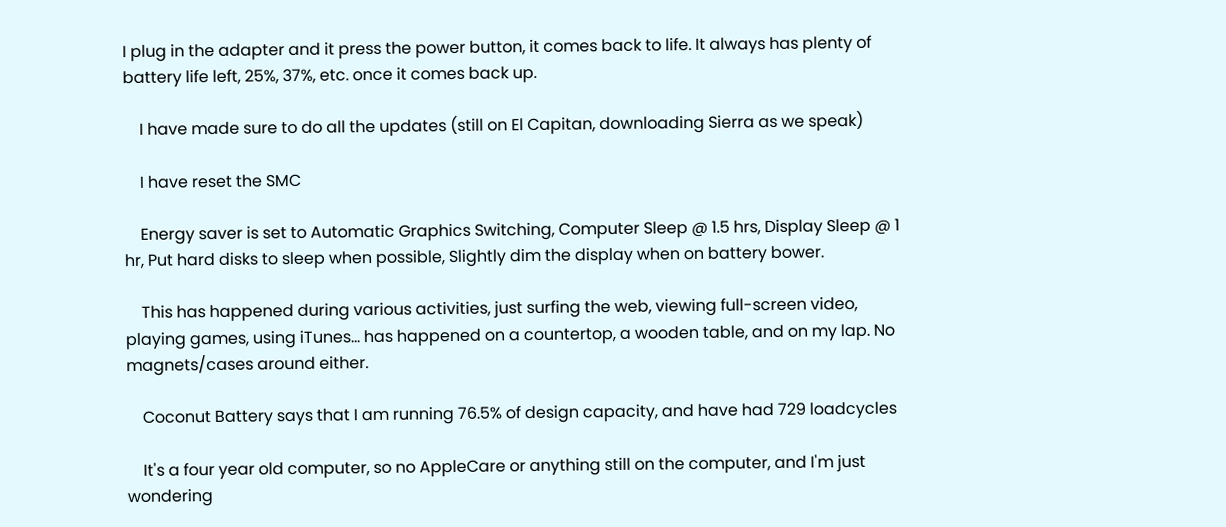I plug in the adapter and it press the power button, it comes back to life. It always has plenty of battery life left, 25%, 37%, etc. once it comes back up.

    I have made sure to do all the updates (still on El Capitan, downloading Sierra as we speak)

    I have reset the SMC

    Energy saver is set to Automatic Graphics Switching, Computer Sleep @ 1.5 hrs, Display Sleep @ 1 hr, Put hard disks to sleep when possible, Slightly dim the display when on battery bower.

    This has happened during various activities, just surfing the web, viewing full-screen video, playing games, using iTunes... has happened on a countertop, a wooden table, and on my lap. No magnets/cases around either.

    Coconut Battery says that I am running 76.5% of design capacity, and have had 729 loadcycles

    It's a four year old computer, so no AppleCare or anything still on the computer, and I'm just wondering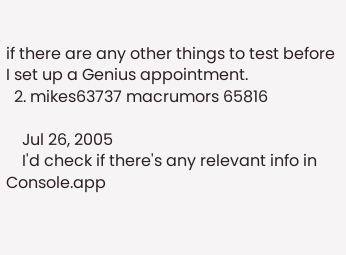if there are any other things to test before I set up a Genius appointment.
  2. mikes63737 macrumors 65816

    Jul 26, 2005
    I'd check if there's any relevant info in Console.app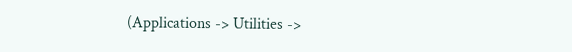(Applications -> Utilities ->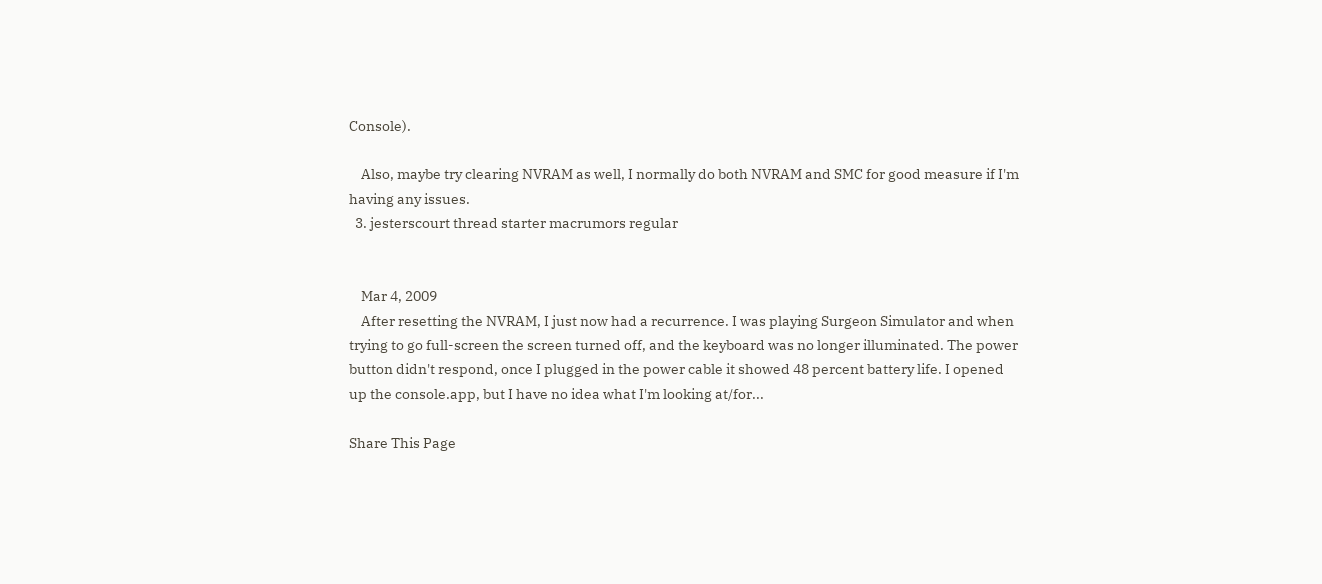Console).

    Also, maybe try clearing NVRAM as well, I normally do both NVRAM and SMC for good measure if I'm having any issues.
  3. jesterscourt thread starter macrumors regular


    Mar 4, 2009
    After resetting the NVRAM, I just now had a recurrence. I was playing Surgeon Simulator and when trying to go full-screen the screen turned off, and the keyboard was no longer illuminated. The power button didn't respond, once I plugged in the power cable it showed 48 percent battery life. I opened up the console.app, but I have no idea what I'm looking at/for...

Share This Page